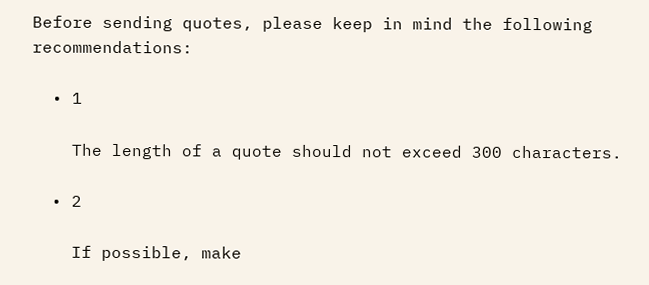Before sending quotes, please keep in mind the following recommendations:

  • 1

    The length of a quote should not exceed 300 characters.

  • 2

    If possible, make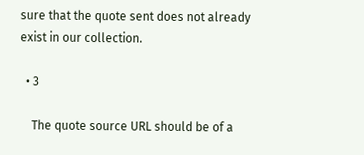sure that the quote sent does not already exist in our collection.

  • 3

    The quote source URL should be of a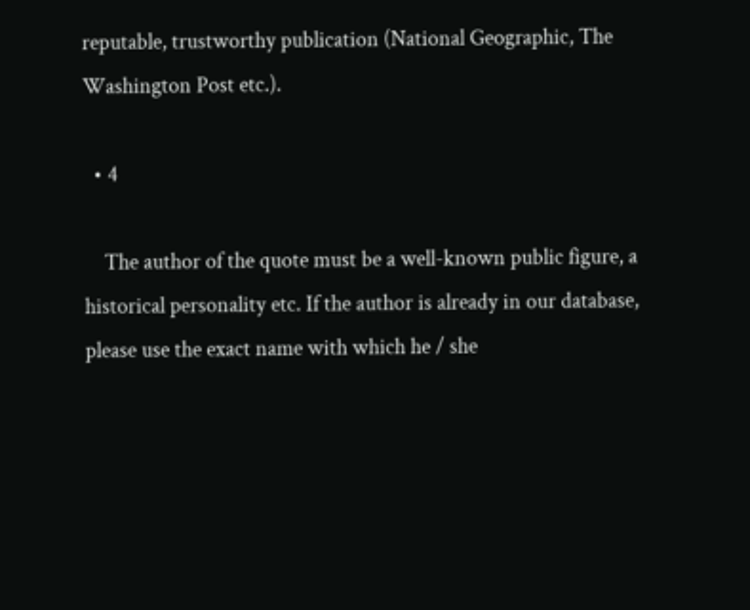reputable, trustworthy publication (National Geographic, The Washington Post etc.).

  • 4

    The author of the quote must be a well-known public figure, a historical personality etc. If the author is already in our database, please use the exact name with which he / she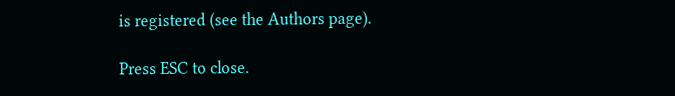is registered (see the Authors page).

Press ESC to close.